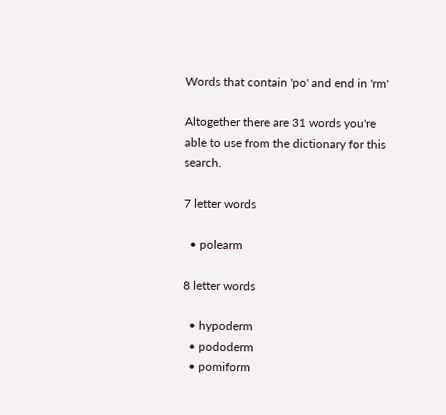Words that contain 'po' and end in 'rm'

Altogether there are 31 words you're able to use from the dictionary for this search.

7 letter words

  • polearm

8 letter words

  • hypoderm
  • pododerm
  • pomiform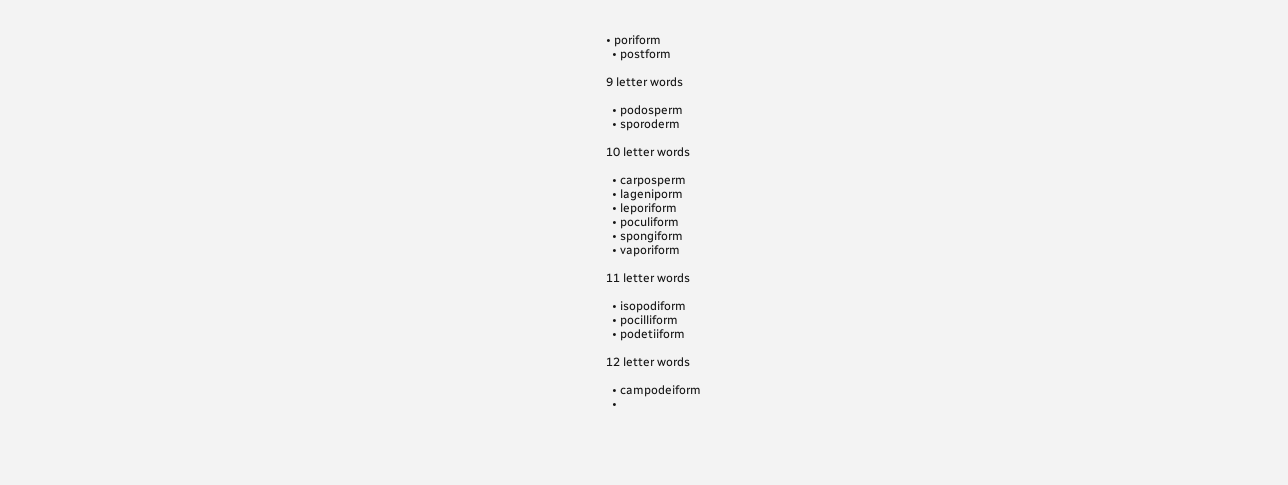• poriform
  • postform

9 letter words

  • podosperm
  • sporoderm

10 letter words

  • carposperm
  • lageniporm
  • leporiform
  • poculiform
  • spongiform
  • vaporiform

11 letter words

  • isopodiform
  • pocilliform
  • podetiiform

12 letter words

  • campodeiform
  •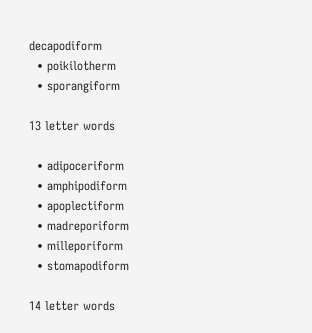decapodiform
  • poikilotherm
  • sporangiform

13 letter words

  • adipoceriform
  • amphipodiform
  • apoplectiform
  • madreporiform
  • milleporiform
  • stomapodiform

14 letter words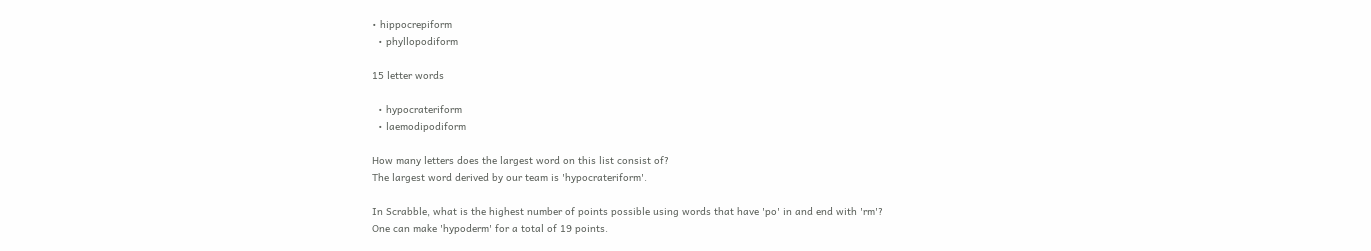• hippocrepiform
  • phyllopodiform

15 letter words

  • hypocrateriform
  • laemodipodiform

How many letters does the largest word on this list consist of?
The largest word derived by our team is 'hypocrateriform'.

In Scrabble, what is the highest number of points possible using words that have 'po' in and end with 'rm'?
One can make 'hypoderm' for a total of 19 points.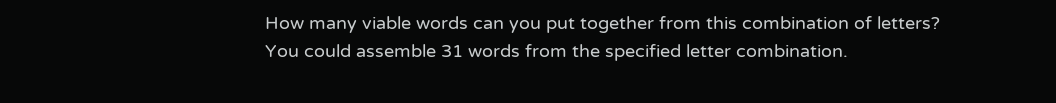How many viable words can you put together from this combination of letters?
You could assemble 31 words from the specified letter combination.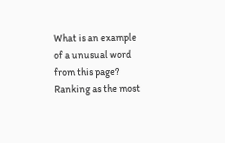What is an example of a unusual word from this page?
Ranking as the most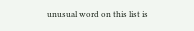unusual word on this list is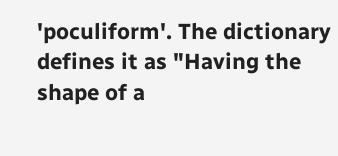'poculiform'. The dictionary defines it as "Having the shape of a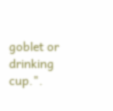goblet or drinking cup.".